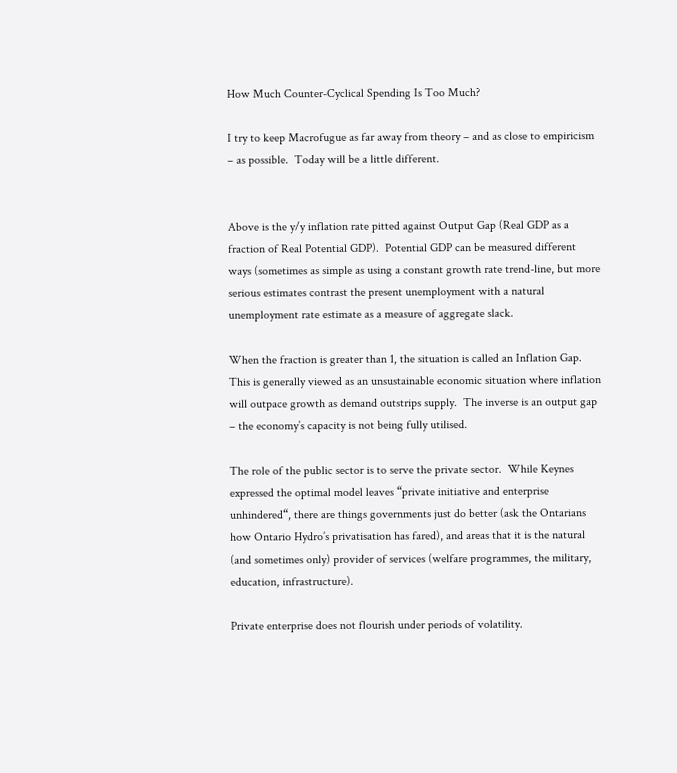How Much Counter-Cyclical Spending Is Too Much?

I try to keep Macrofugue as far away from theory – and as close to empiricism – as possible.  Today will be a little different.


Above is the y/y inflation rate pitted against Output Gap (Real GDP as a fraction of Real Potential GDP).  Potential GDP can be measured different ways (sometimes as simple as using a constant growth rate trend-line, but more serious estimates contrast the present unemployment with a natural unemployment rate estimate as a measure of aggregate slack.

When the fraction is greater than 1, the situation is called an Inflation Gap.  This is generally viewed as an unsustainable economic situation where inflation will outpace growth as demand outstrips supply.  The inverse is an output gap – the economy’s capacity is not being fully utilised.

The role of the public sector is to serve the private sector.  While Keynes expressed the optimal model leaves “private initiative and enterprise unhindered“, there are things governments just do better (ask the Ontarians how Ontario Hydro’s privatisation has fared), and areas that it is the natural (and sometimes only) provider of services (welfare programmes, the military, education, infrastructure).

Private enterprise does not flourish under periods of volatility.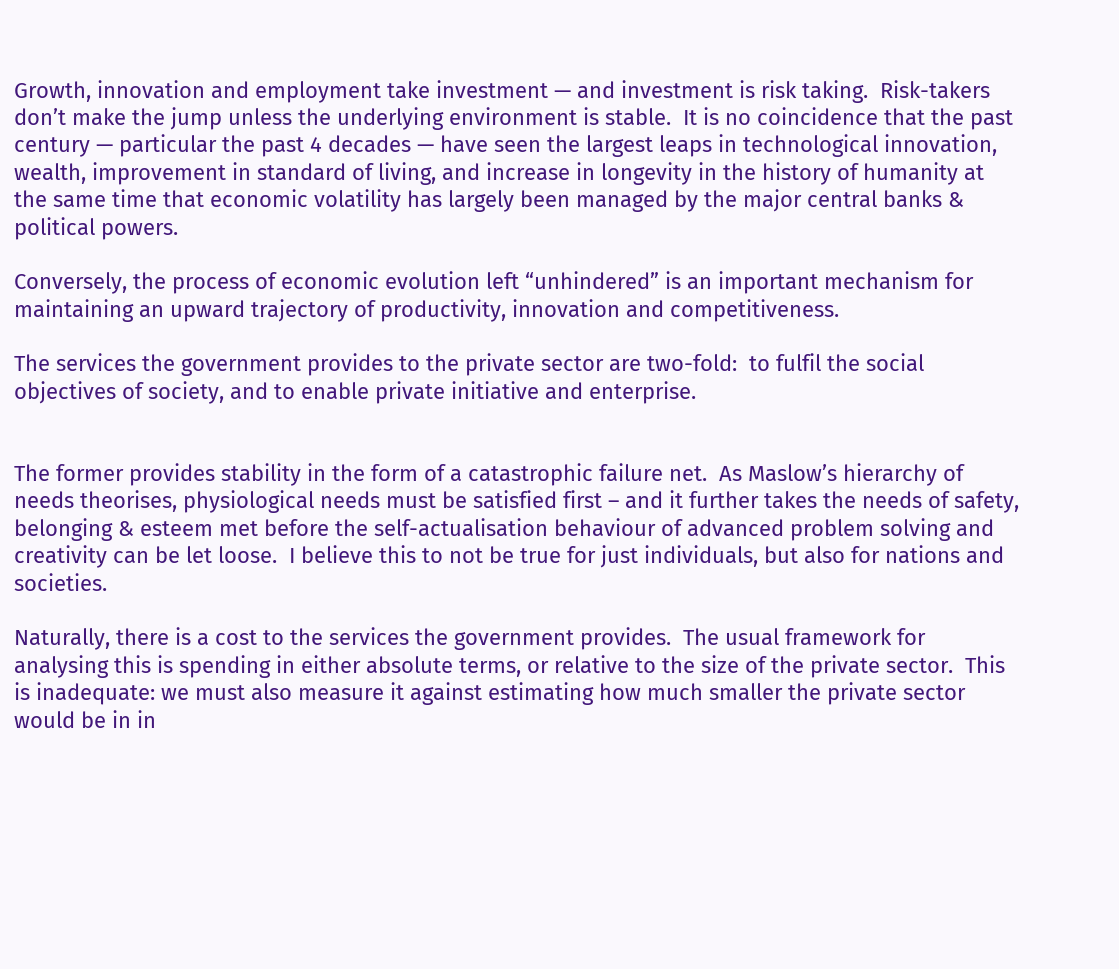Growth, innovation and employment take investment — and investment is risk taking.  Risk-takers don’t make the jump unless the underlying environment is stable.  It is no coincidence that the past century — particular the past 4 decades — have seen the largest leaps in technological innovation, wealth, improvement in standard of living, and increase in longevity in the history of humanity at the same time that economic volatility has largely been managed by the major central banks & political powers.

Conversely, the process of economic evolution left “unhindered” is an important mechanism for maintaining an upward trajectory of productivity, innovation and competitiveness.

The services the government provides to the private sector are two-fold:  to fulfil the social objectives of society, and to enable private initiative and enterprise.


The former provides stability in the form of a catastrophic failure net.  As Maslow’s hierarchy of needs theorises, physiological needs must be satisfied first – and it further takes the needs of safety, belonging & esteem met before the self-actualisation behaviour of advanced problem solving and creativity can be let loose.  I believe this to not be true for just individuals, but also for nations and societies.

Naturally, there is a cost to the services the government provides.  The usual framework for analysing this is spending in either absolute terms, or relative to the size of the private sector.  This is inadequate: we must also measure it against estimating how much smaller the private sector would be in in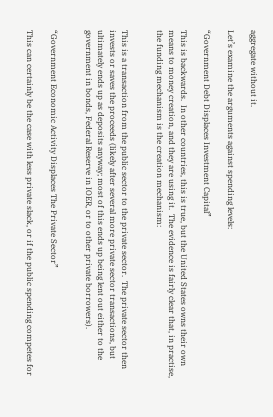aggregate without it.

Let’s examine the arguments against spending levels:

“Government Debt Displaces Investment Capital”

This is backwards.  In other countries, this is true, but the United States owns their own means to money creation, and they are using it.  The evidence is fairly clear that, in practise, the funding mechanism is the creation mechanism:


This is a transaction from the public sector to the private sector.  The private sector then invests or saves the proceeds (likely after several more private sector transactions, but ultimately ends up as deposits anyway; most of this ends up being lent out either to the government in bonds, Federal Reserve in IOER, or to other private borrowers).


“Government Economic Activity Displaces The Private Sector”

This can certainly be the case with less private slack, or if the public spending competes for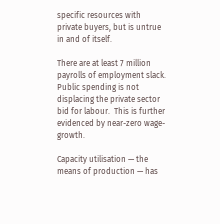specific resources with private buyers, but is untrue in and of itself.

There are at least 7 million payrolls of employment slack.  Public spending is not displacing the private sector bid for labour.  This is further evidenced by near-zero wage-growth.

Capacity utilisation — the means of production — has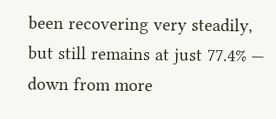been recovering very steadily, but still remains at just 77.4% — down from more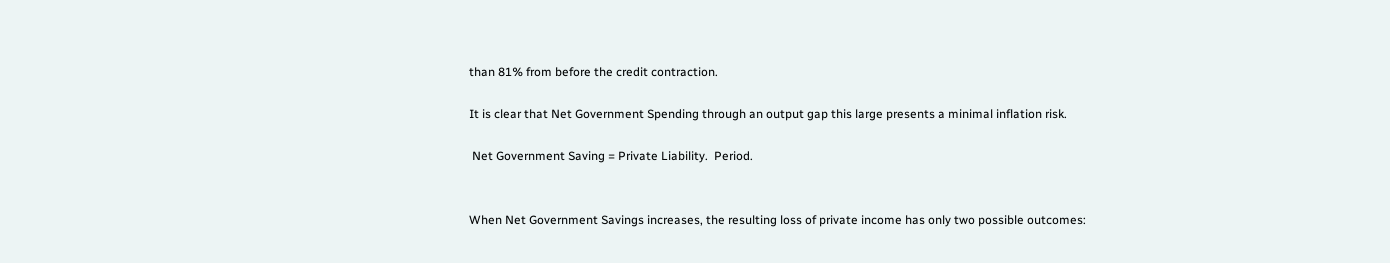than 81% from before the credit contraction.

It is clear that Net Government Spending through an output gap this large presents a minimal inflation risk.

 Net Government Saving = Private Liability.  Period.


When Net Government Savings increases, the resulting loss of private income has only two possible outcomes: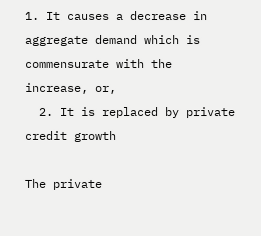1. It causes a decrease in aggregate demand which is commensurate with the increase, or,
  2. It is replaced by private credit growth

The private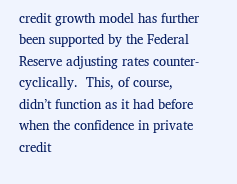credit growth model has further been supported by the Federal Reserve adjusting rates counter-cyclically.  This, of course, didn’t function as it had before when the confidence in private credit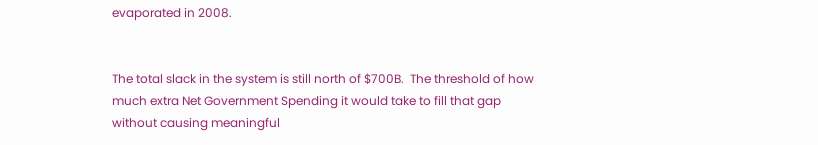evaporated in 2008.


The total slack in the system is still north of $700B.  The threshold of how much extra Net Government Spending it would take to fill that gap without causing meaningful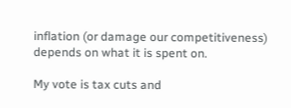inflation (or damage our competitiveness) depends on what it is spent on.

My vote is tax cuts and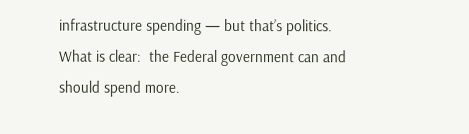infrastructure spending — but that’s politics.  What is clear:  the Federal government can and should spend more.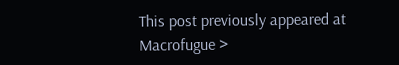This post previously appeared at Macrofugue >